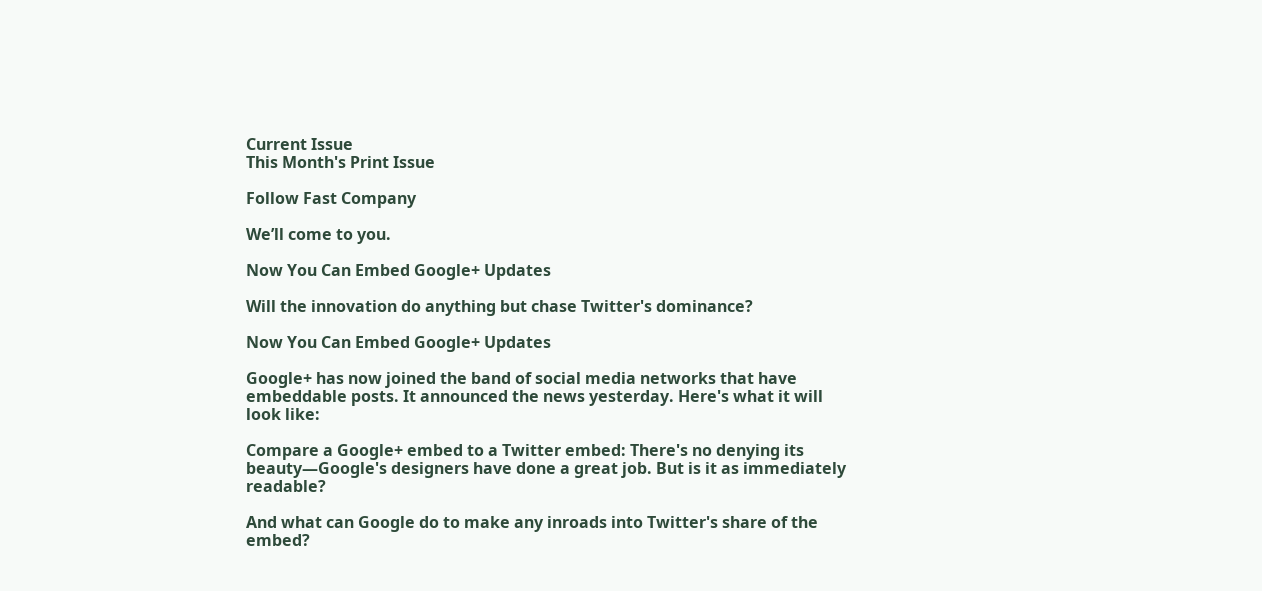Current Issue
This Month's Print Issue

Follow Fast Company

We’ll come to you.

Now You Can Embed Google+ Updates

Will the innovation do anything but chase Twitter's dominance?

Now You Can Embed Google+ Updates

Google+ has now joined the band of social media networks that have embeddable posts. It announced the news yesterday. Here's what it will look like:

Compare a Google+ embed to a Twitter embed: There's no denying its beauty—Google's designers have done a great job. But is it as immediately readable?

And what can Google do to make any inroads into Twitter's share of the embed?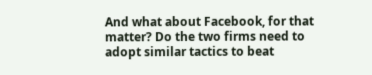And what about Facebook, for that matter? Do the two firms need to adopt similar tactics to beat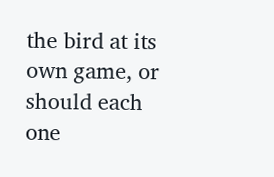the bird at its own game, or should each one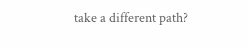take a different path?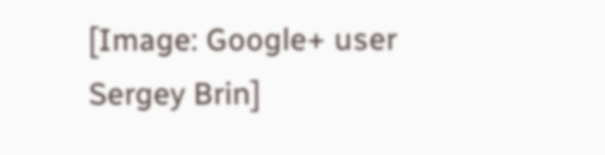[Image: Google+ user Sergey Brin]